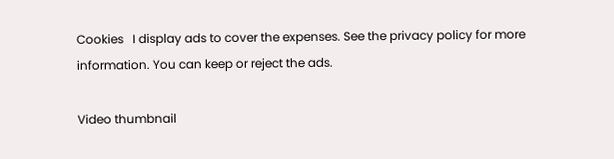Cookies   I display ads to cover the expenses. See the privacy policy for more information. You can keep or reject the ads.

Video thumbnail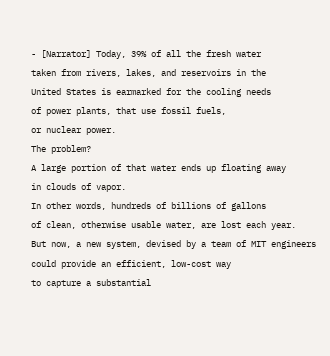- [Narrator] Today, 39% of all the fresh water
taken from rivers, lakes, and reservoirs in the
United States is earmarked for the cooling needs
of power plants, that use fossil fuels,
or nuclear power.
The problem?
A large portion of that water ends up floating away
in clouds of vapor.
In other words, hundreds of billions of gallons
of clean, otherwise usable water, are lost each year.
But now, a new system, devised by a team of MIT engineers
could provide an efficient, low-cost way
to capture a substantial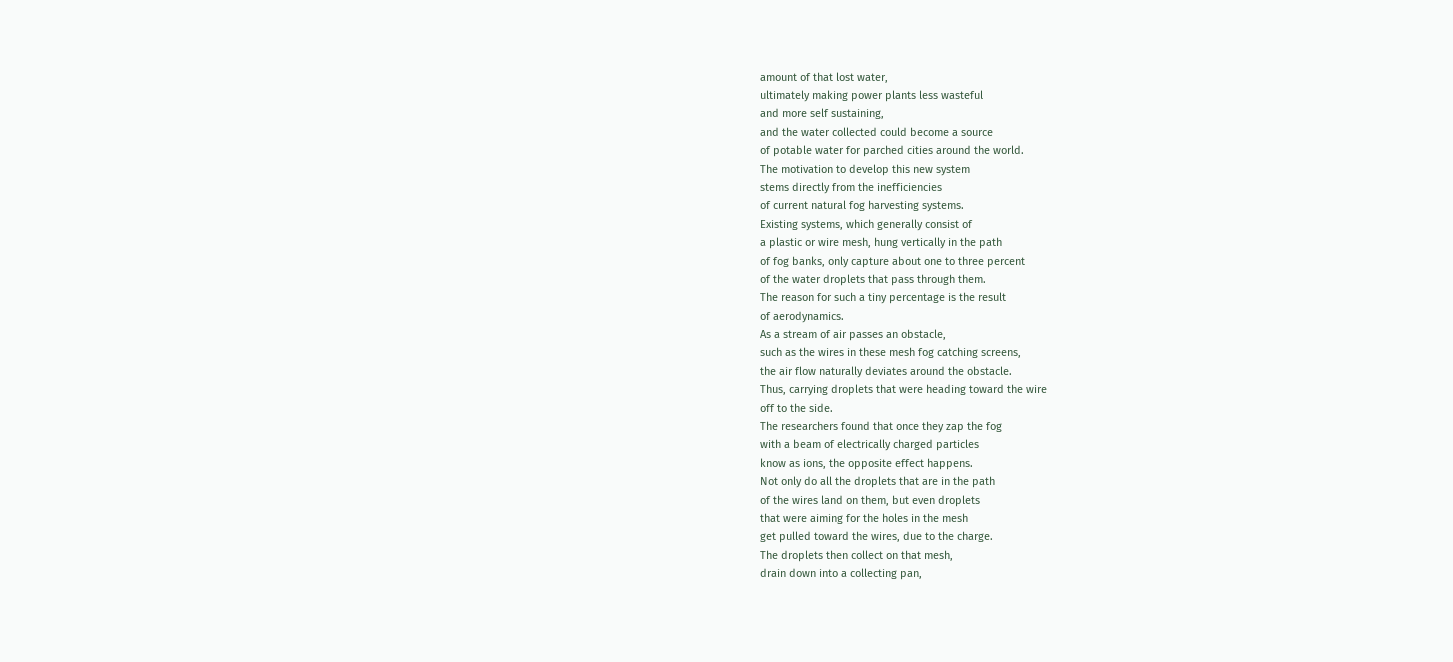amount of that lost water,
ultimately making power plants less wasteful
and more self sustaining,
and the water collected could become a source
of potable water for parched cities around the world.
The motivation to develop this new system
stems directly from the inefficiencies
of current natural fog harvesting systems.
Existing systems, which generally consist of
a plastic or wire mesh, hung vertically in the path
of fog banks, only capture about one to three percent
of the water droplets that pass through them.
The reason for such a tiny percentage is the result
of aerodynamics.
As a stream of air passes an obstacle,
such as the wires in these mesh fog catching screens,
the air flow naturally deviates around the obstacle.
Thus, carrying droplets that were heading toward the wire
off to the side.
The researchers found that once they zap the fog
with a beam of electrically charged particles
know as ions, the opposite effect happens.
Not only do all the droplets that are in the path
of the wires land on them, but even droplets
that were aiming for the holes in the mesh
get pulled toward the wires, due to the charge.
The droplets then collect on that mesh,
drain down into a collecting pan,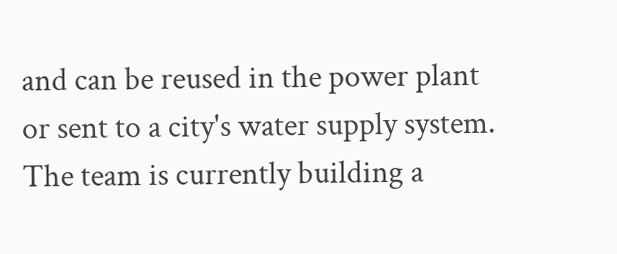and can be reused in the power plant
or sent to a city's water supply system.
The team is currently building a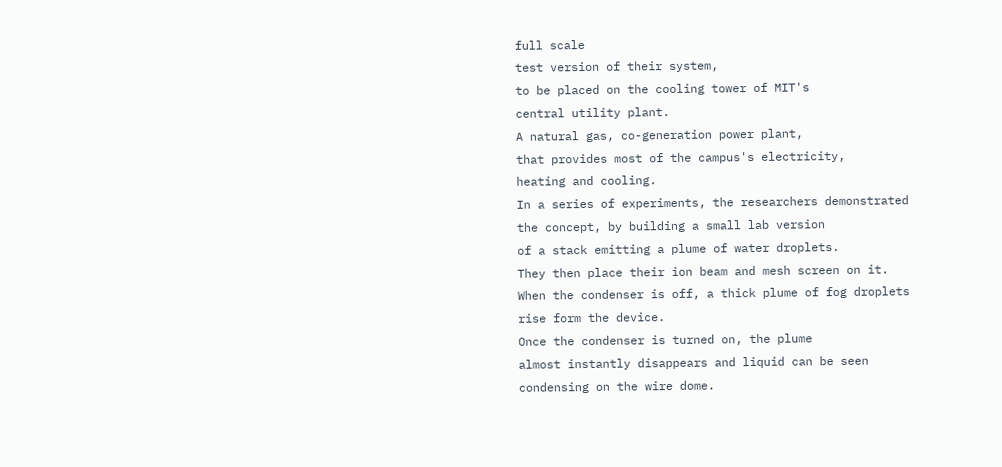full scale
test version of their system,
to be placed on the cooling tower of MIT's
central utility plant.
A natural gas, co-generation power plant,
that provides most of the campus's electricity,
heating and cooling.
In a series of experiments, the researchers demonstrated
the concept, by building a small lab version
of a stack emitting a plume of water droplets.
They then place their ion beam and mesh screen on it.
When the condenser is off, a thick plume of fog droplets
rise form the device.
Once the condenser is turned on, the plume
almost instantly disappears and liquid can be seen
condensing on the wire dome.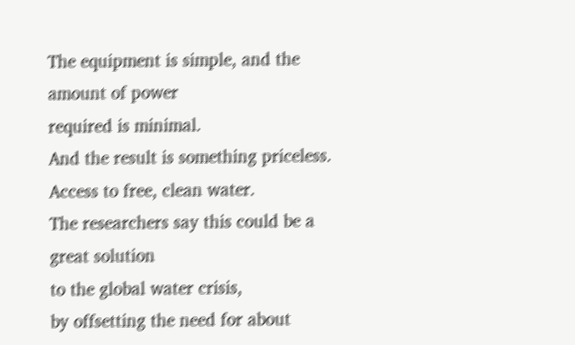The equipment is simple, and the amount of power
required is minimal.
And the result is something priceless.
Access to free, clean water.
The researchers say this could be a great solution
to the global water crisis,
by offsetting the need for about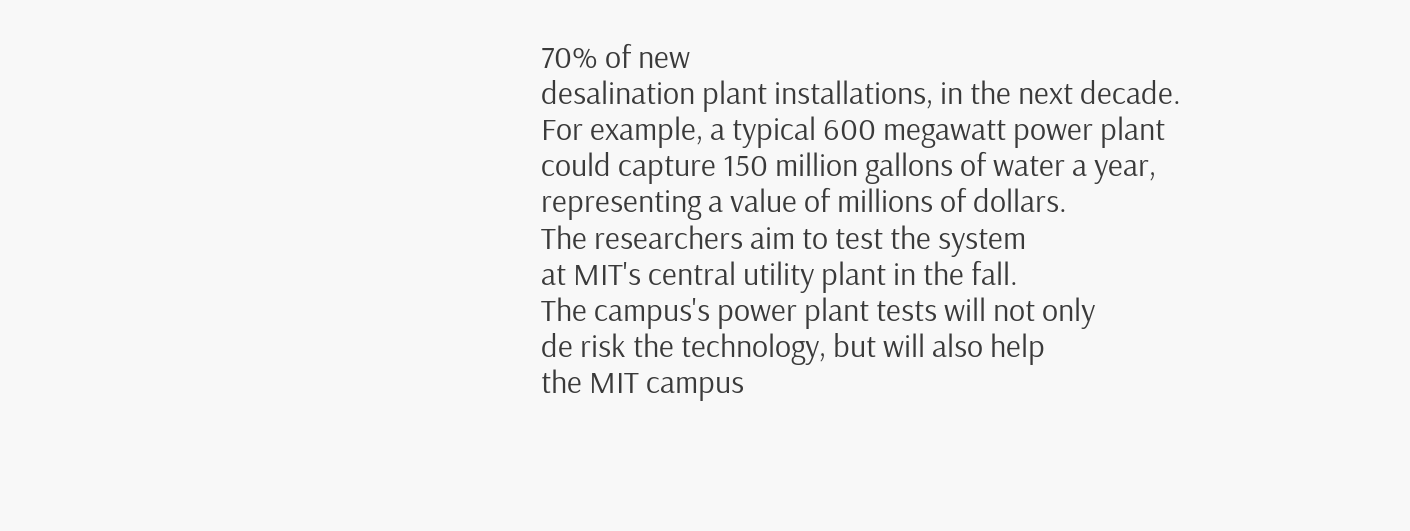70% of new
desalination plant installations, in the next decade.
For example, a typical 600 megawatt power plant
could capture 150 million gallons of water a year,
representing a value of millions of dollars.
The researchers aim to test the system
at MIT's central utility plant in the fall.
The campus's power plant tests will not only
de risk the technology, but will also help
the MIT campus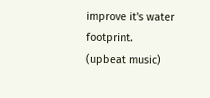improve it's water footprint.
(upbeat music)